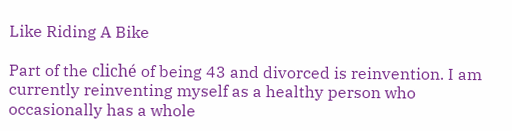Like Riding A Bike

Part of the cliché of being 43 and divorced is reinvention. I am currently reinventing myself as a healthy person who occasionally has a whole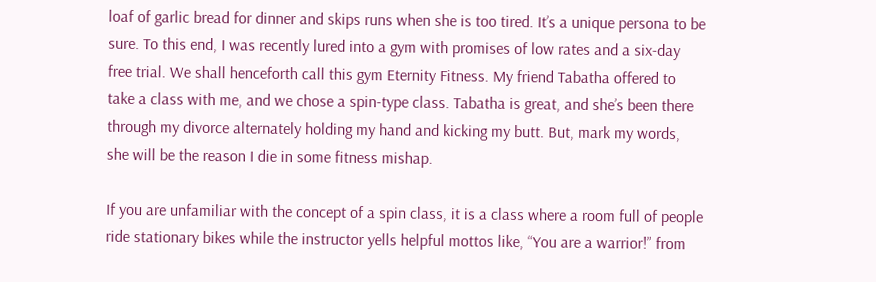loaf of garlic bread for dinner and skips runs when she is too tired. It’s a unique persona to be sure. To this end, I was recently lured into a gym with promises of low rates and a six-day free trial. We shall henceforth call this gym Eternity Fitness. My friend Tabatha offered to take a class with me, and we chose a spin-type class. Tabatha is great, and she’s been there through my divorce alternately holding my hand and kicking my butt. But, mark my words, she will be the reason I die in some fitness mishap.

If you are unfamiliar with the concept of a spin class, it is a class where a room full of people ride stationary bikes while the instructor yells helpful mottos like, “You are a warrior!” from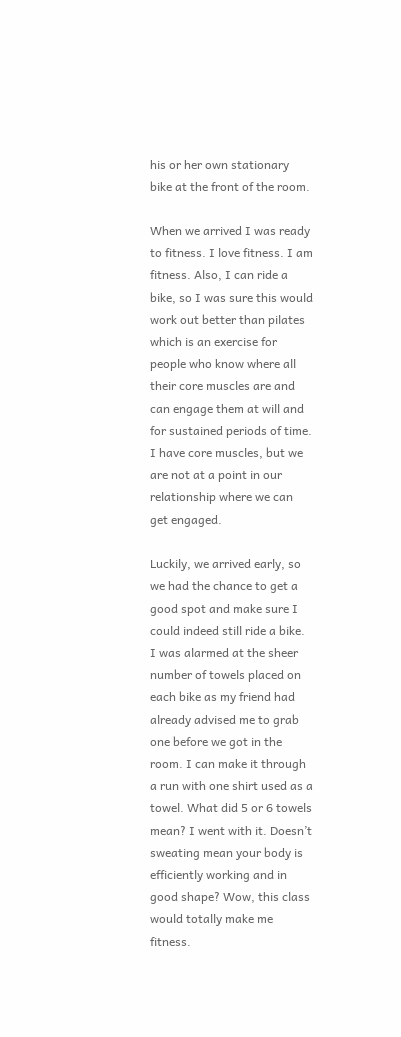his or her own stationary bike at the front of the room.

When we arrived I was ready to fitness. I love fitness. I am fitness. Also, I can ride a bike, so I was sure this would work out better than pilates which is an exercise for people who know where all their core muscles are and can engage them at will and for sustained periods of time. I have core muscles, but we are not at a point in our relationship where we can get engaged.

Luckily, we arrived early, so we had the chance to get a good spot and make sure I could indeed still ride a bike. I was alarmed at the sheer number of towels placed on each bike as my friend had already advised me to grab one before we got in the room. I can make it through a run with one shirt used as a towel. What did 5 or 6 towels mean? I went with it. Doesn’t sweating mean your body is efficiently working and in good shape? Wow, this class would totally make me fitness.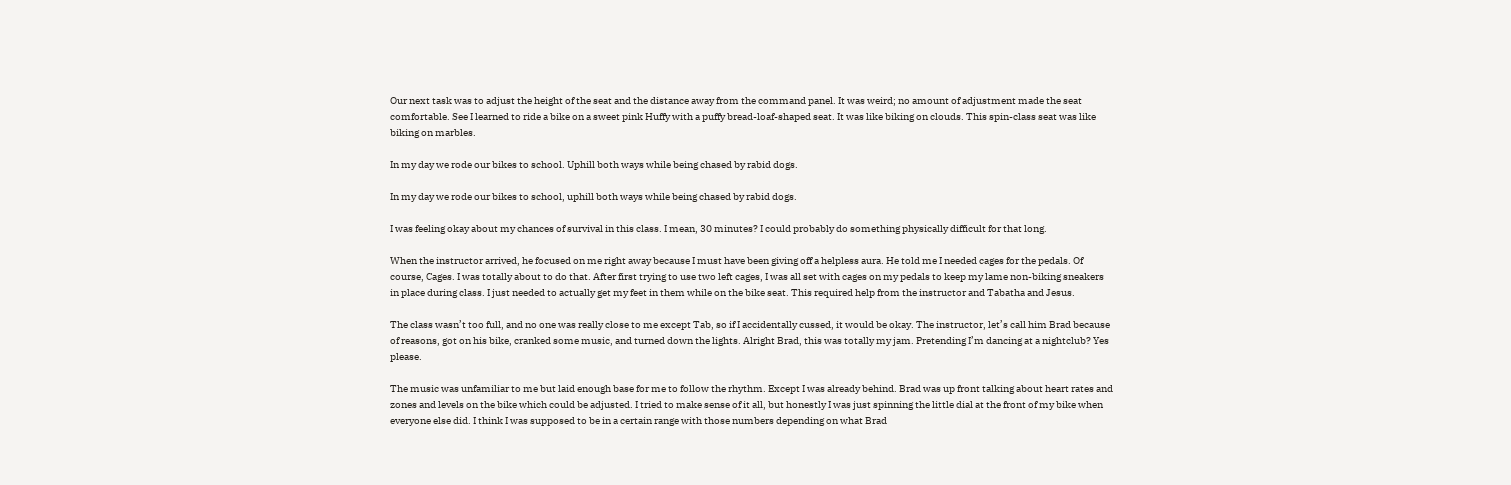Our next task was to adjust the height of the seat and the distance away from the command panel. It was weird; no amount of adjustment made the seat comfortable. See I learned to ride a bike on a sweet pink Huffy with a puffy bread-loaf-shaped seat. It was like biking on clouds. This spin-class seat was like biking on marbles.

In my day we rode our bikes to school. Uphill both ways while being chased by rabid dogs.

In my day we rode our bikes to school, uphill both ways while being chased by rabid dogs.

I was feeling okay about my chances of survival in this class. I mean, 30 minutes? I could probably do something physically difficult for that long.

When the instructor arrived, he focused on me right away because I must have been giving off a helpless aura. He told me I needed cages for the pedals. Of course, Cages. I was totally about to do that. After first trying to use two left cages, I was all set with cages on my pedals to keep my lame non-biking sneakers in place during class. I just needed to actually get my feet in them while on the bike seat. This required help from the instructor and Tabatha and Jesus.

The class wasn’t too full, and no one was really close to me except Tab, so if I accidentally cussed, it would be okay. The instructor, let’s call him Brad because of reasons, got on his bike, cranked some music, and turned down the lights. Alright Brad, this was totally my jam. Pretending I’m dancing at a nightclub? Yes please.

The music was unfamiliar to me but laid enough base for me to follow the rhythm. Except I was already behind. Brad was up front talking about heart rates and zones and levels on the bike which could be adjusted. I tried to make sense of it all, but honestly I was just spinning the little dial at the front of my bike when everyone else did. I think I was supposed to be in a certain range with those numbers depending on what Brad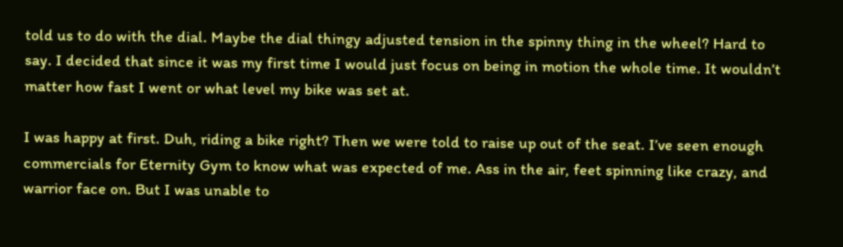told us to do with the dial. Maybe the dial thingy adjusted tension in the spinny thing in the wheel? Hard to say. I decided that since it was my first time I would just focus on being in motion the whole time. It wouldn’t matter how fast I went or what level my bike was set at.

I was happy at first. Duh, riding a bike right? Then we were told to raise up out of the seat. I’ve seen enough commercials for Eternity Gym to know what was expected of me. Ass in the air, feet spinning like crazy, and warrior face on. But I was unable to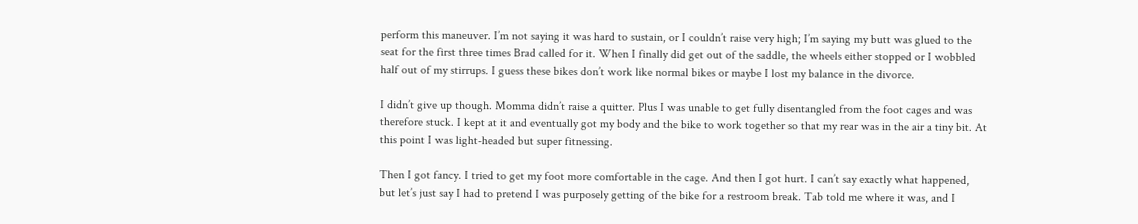perform this maneuver. I’m not saying it was hard to sustain, or I couldn’t raise very high; I’m saying my butt was glued to the seat for the first three times Brad called for it. When I finally did get out of the saddle, the wheels either stopped or I wobbled half out of my stirrups. I guess these bikes don’t work like normal bikes or maybe I lost my balance in the divorce.

I didn’t give up though. Momma didn’t raise a quitter. Plus I was unable to get fully disentangled from the foot cages and was therefore stuck. I kept at it and eventually got my body and the bike to work together so that my rear was in the air a tiny bit. At this point I was light-headed but super fitnessing.

Then I got fancy. I tried to get my foot more comfortable in the cage. And then I got hurt. I can’t say exactly what happened, but let’s just say I had to pretend I was purposely getting of the bike for a restroom break. Tab told me where it was, and I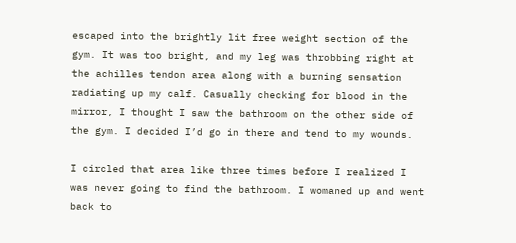escaped into the brightly lit free weight section of the gym. It was too bright, and my leg was throbbing right at the achilles tendon area along with a burning sensation radiating up my calf. Casually checking for blood in the mirror, I thought I saw the bathroom on the other side of the gym. I decided I’d go in there and tend to my wounds.

I circled that area like three times before I realized I was never going to find the bathroom. I womaned up and went back to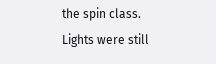the spin class. Lights were still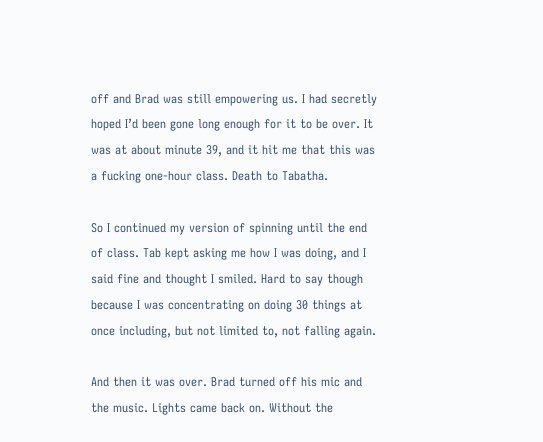off and Brad was still empowering us. I had secretly hoped I’d been gone long enough for it to be over. It was at about minute 39, and it hit me that this was a fucking one-hour class. Death to Tabatha.

So I continued my version of spinning until the end of class. Tab kept asking me how I was doing, and I said fine and thought I smiled. Hard to say though because I was concentrating on doing 30 things at once including, but not limited to, not falling again.

And then it was over. Brad turned off his mic and the music. Lights came back on. Without the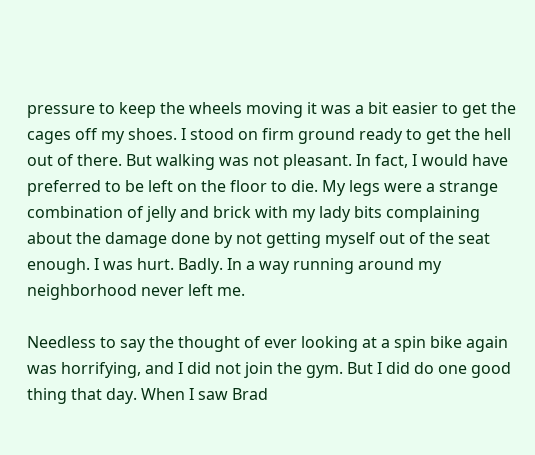pressure to keep the wheels moving it was a bit easier to get the cages off my shoes. I stood on firm ground ready to get the hell out of there. But walking was not pleasant. In fact, I would have preferred to be left on the floor to die. My legs were a strange combination of jelly and brick with my lady bits complaining about the damage done by not getting myself out of the seat enough. I was hurt. Badly. In a way running around my neighborhood never left me.

Needless to say the thought of ever looking at a spin bike again was horrifying, and I did not join the gym. But I did do one good thing that day. When I saw Brad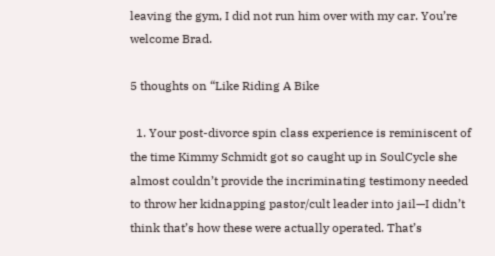leaving the gym, I did not run him over with my car. You’re welcome Brad.

5 thoughts on “Like Riding A Bike

  1. Your post-divorce spin class experience is reminiscent of the time Kimmy Schmidt got so caught up in SoulCycle she almost couldn’t provide the incriminating testimony needed to throw her kidnapping pastor/cult leader into jail—I didn’t think that’s how these were actually operated. That’s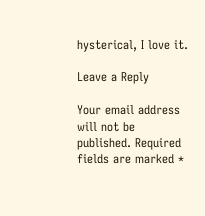hysterical, I love it.

Leave a Reply

Your email address will not be published. Required fields are marked *